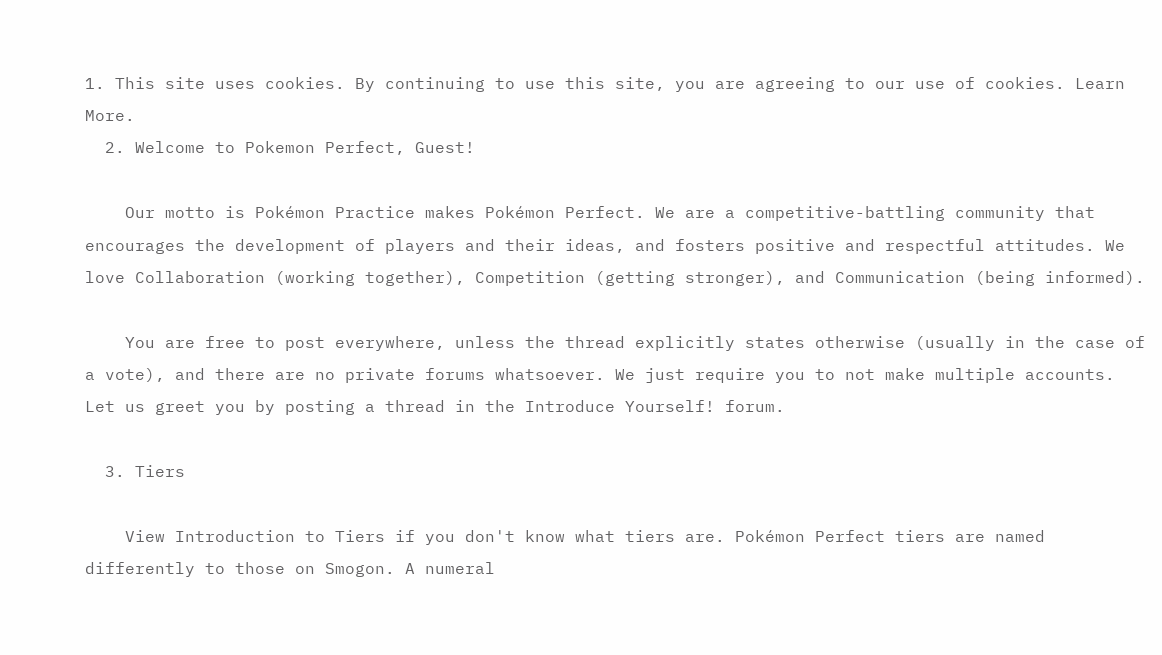1. This site uses cookies. By continuing to use this site, you are agreeing to our use of cookies. Learn More.
  2. Welcome to Pokemon Perfect, Guest!

    Our motto is Pokémon Practice makes Pokémon Perfect. We are a competitive-battling community that encourages the development of players and their ideas, and fosters positive and respectful attitudes. We love Collaboration (working together), Competition (getting stronger), and Communication (being informed).

    You are free to post everywhere, unless the thread explicitly states otherwise (usually in the case of a vote), and there are no private forums whatsoever. We just require you to not make multiple accounts. Let us greet you by posting a thread in the Introduce Yourself! forum.

  3. Tiers

    View Introduction to Tiers if you don't know what tiers are. Pokémon Perfect tiers are named differently to those on Smogon. A numeral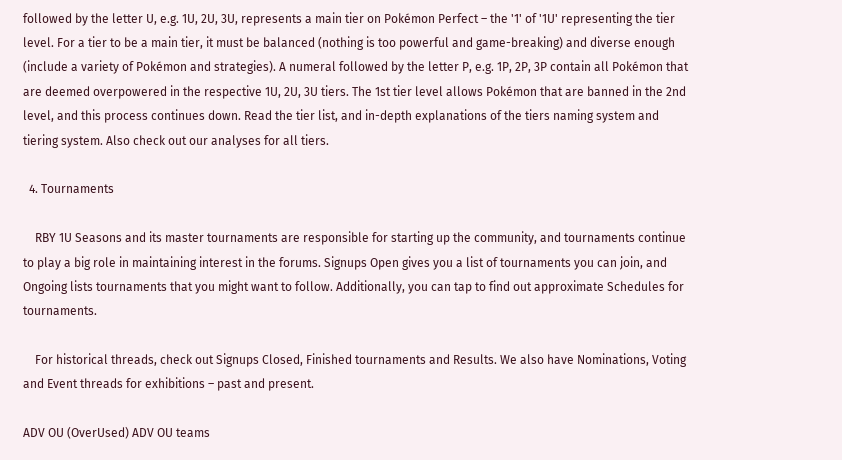followed by the letter U, e.g. 1U, 2U, 3U, represents a main tier on Pokémon Perfect – the '1' of '1U' representing the tier level. For a tier to be a main tier, it must be balanced (nothing is too powerful and game-breaking) and diverse enough (include a variety of Pokémon and strategies). A numeral followed by the letter P, e.g. 1P, 2P, 3P contain all Pokémon that are deemed overpowered in the respective 1U, 2U, 3U tiers. The 1st tier level allows Pokémon that are banned in the 2nd level, and this process continues down. Read the tier list, and in-depth explanations of the tiers naming system and tiering system. Also check out our analyses for all tiers.

  4. Tournaments

    RBY 1U Seasons and its master tournaments are responsible for starting up the community, and tournaments continue to play a big role in maintaining interest in the forums. Signups Open gives you a list of tournaments you can join, and Ongoing lists tournaments that you might want to follow. Additionally, you can tap to find out approximate Schedules for tournaments.

    For historical threads, check out Signups Closed, Finished tournaments and Results. We also have Nominations, Voting and Event threads for exhibitions – past and present.

ADV OU (OverUsed) ADV OU teams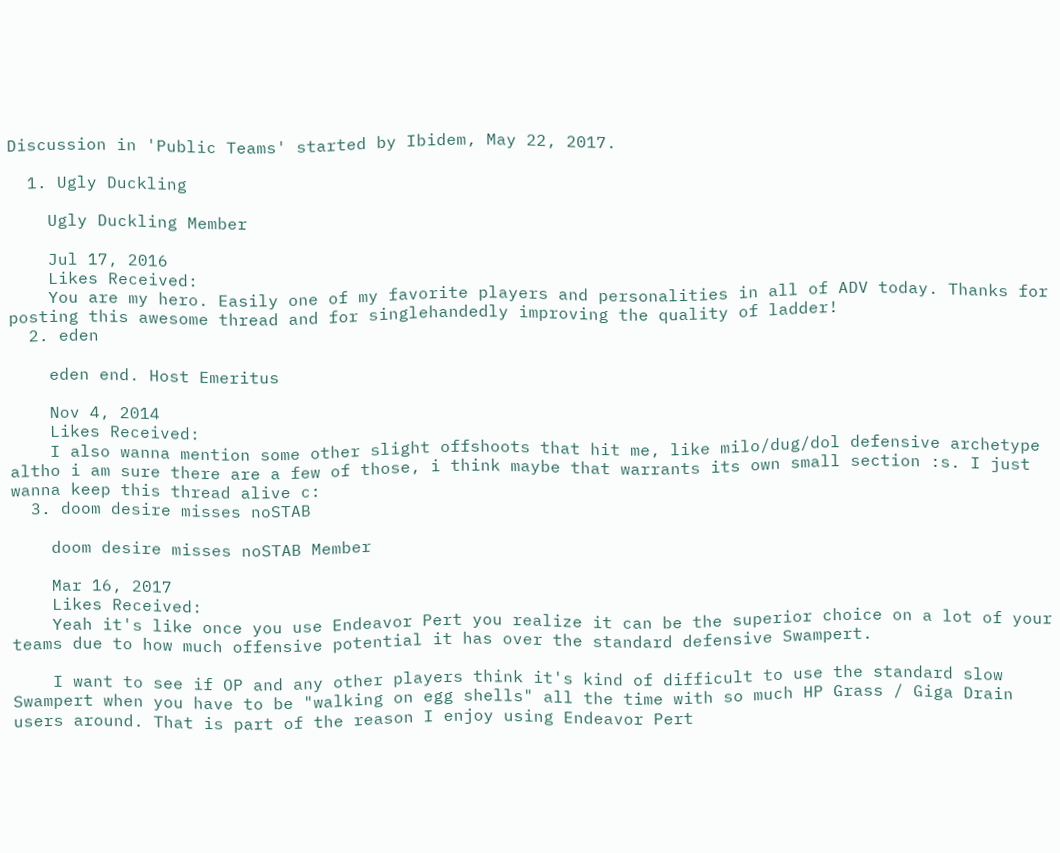Discussion in 'Public Teams' started by Ibidem, May 22, 2017.

  1. Ugly Duckling

    Ugly Duckling Member

    Jul 17, 2016
    Likes Received:
    You are my hero. Easily one of my favorite players and personalities in all of ADV today. Thanks for posting this awesome thread and for singlehandedly improving the quality of ladder!
  2. eden

    eden end. Host Emeritus

    Nov 4, 2014
    Likes Received:
    I also wanna mention some other slight offshoots that hit me, like milo/dug/dol defensive archetype altho i am sure there are a few of those, i think maybe that warrants its own small section :s. I just wanna keep this thread alive c:
  3. doom desire misses noSTAB

    doom desire misses noSTAB Member

    Mar 16, 2017
    Likes Received:
    Yeah it's like once you use Endeavor Pert you realize it can be the superior choice on a lot of your teams due to how much offensive potential it has over the standard defensive Swampert.

    I want to see if OP and any other players think it's kind of difficult to use the standard slow Swampert when you have to be "walking on egg shells" all the time with so much HP Grass / Giga Drain users around. That is part of the reason I enjoy using Endeavor Pert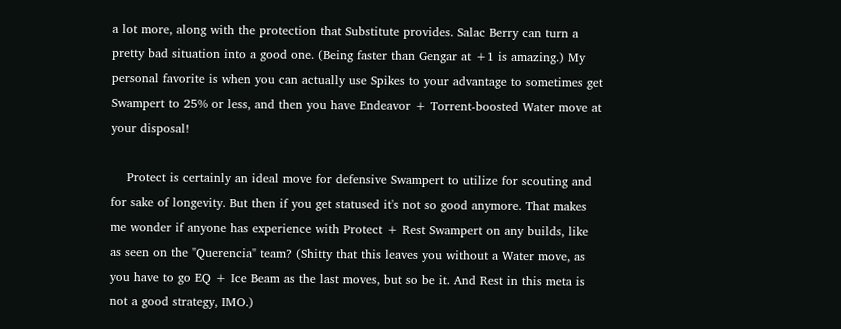a lot more, along with the protection that Substitute provides. Salac Berry can turn a pretty bad situation into a good one. (Being faster than Gengar at +1 is amazing.) My personal favorite is when you can actually use Spikes to your advantage to sometimes get Swampert to 25% or less, and then you have Endeavor + Torrent-boosted Water move at your disposal!

    Protect is certainly an ideal move for defensive Swampert to utilize for scouting and for sake of longevity. But then if you get statused it's not so good anymore. That makes me wonder if anyone has experience with Protect + Rest Swampert on any builds, like as seen on the "Querencia" team? (Shitty that this leaves you without a Water move, as you have to go EQ + Ice Beam as the last moves, but so be it. And Rest in this meta is not a good strategy, IMO.)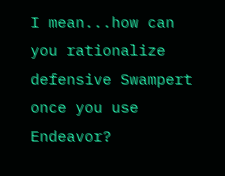I mean...how can you rationalize defensive Swampert once you use Endeavor?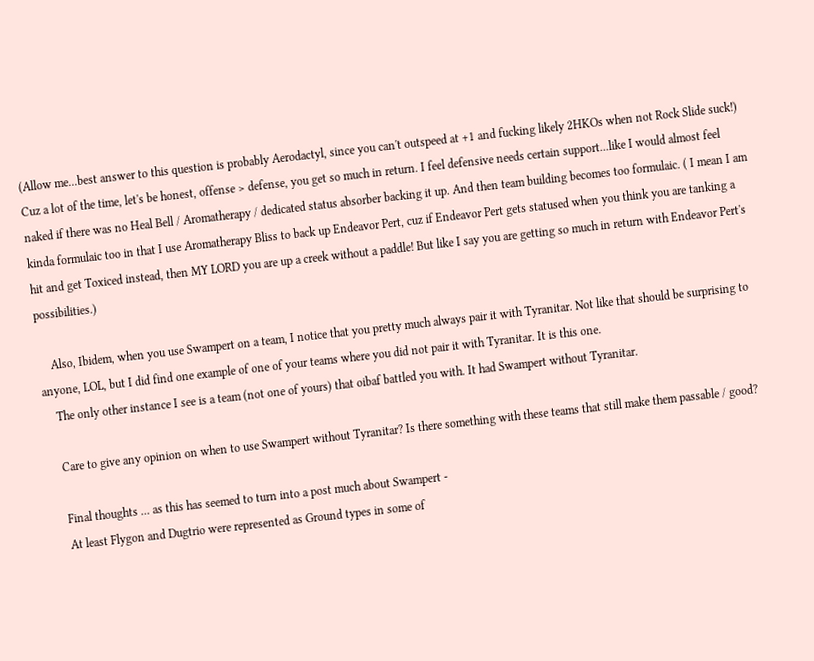(Allow me...best answer to this question is probably Aerodactyl, since you can't outspeed at +1 and fucking likely 2HKOs when not Rock Slide suck!) Cuz a lot of the time, let's be honest, offense > defense, you get so much in return. I feel defensive needs certain support...like I would almost feel naked if there was no Heal Bell / Aromatherapy / dedicated status absorber backing it up. And then team building becomes too formulaic. ( I mean I am kinda formulaic too in that I use Aromatherapy Bliss to back up Endeavor Pert, cuz if Endeavor Pert gets statused when you think you are tanking a hit and get Toxiced instead, then MY LORD you are up a creek without a paddle! But like I say you are getting so much in return with Endeavor Pert's possibilities.)

    Also, Ibidem, when you use Swampert on a team, I notice that you pretty much always pair it with Tyranitar. Not like that should be surprising to anyone, LOL, but I did find one example of one of your teams where you did not pair it with Tyranitar. It is this one.
    The only other instance I see is a team (not one of yours) that oibaf battled you with. It had Swampert without Tyranitar.

    Care to give any opinion on when to use Swampert without Tyranitar? Is there something with these teams that still make them passable / good?

    Final thoughts ... as this has seemed to turn into a post much about Swampert -
    At least Flygon and Dugtrio were represented as Ground types in some of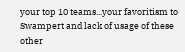your top 10 teams...your favoritism to Swampert and lack of usage of these other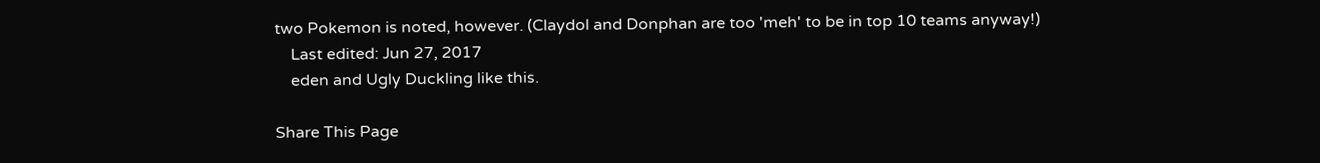two Pokemon is noted, however. (Claydol and Donphan are too 'meh' to be in top 10 teams anyway!)
    Last edited: Jun 27, 2017
    eden and Ugly Duckling like this.

Share This Page